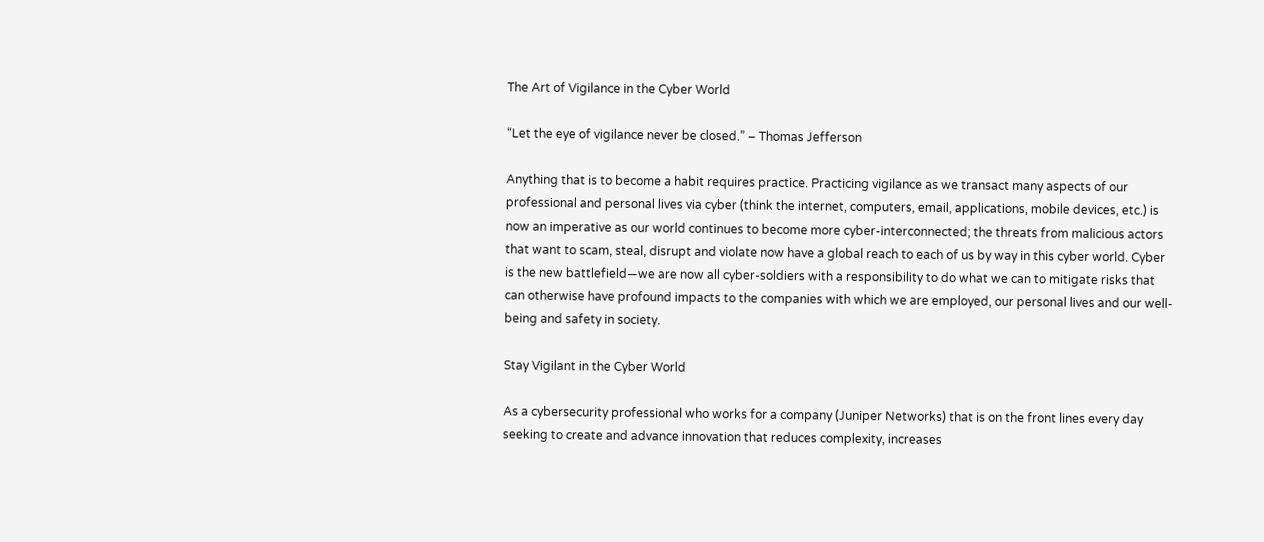The Art of Vigilance in the Cyber World

“Let the eye of vigilance never be closed.” – Thomas Jefferson

Anything that is to become a habit requires practice. Practicing vigilance as we transact many aspects of our professional and personal lives via cyber (think the internet, computers, email, applications, mobile devices, etc.) is now an imperative as our world continues to become more cyber-interconnected; the threats from malicious actors that want to scam, steal, disrupt and violate now have a global reach to each of us by way in this cyber world. Cyber is the new battlefield—we are now all cyber-soldiers with a responsibility to do what we can to mitigate risks that can otherwise have profound impacts to the companies with which we are employed, our personal lives and our well-being and safety in society.

Stay Vigilant in the Cyber World

As a cybersecurity professional who works for a company (Juniper Networks) that is on the front lines every day seeking to create and advance innovation that reduces complexity, increases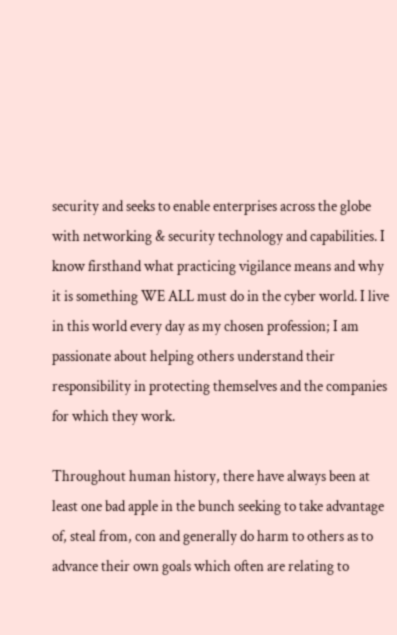security and seeks to enable enterprises across the globe with networking & security technology and capabilities. I know firsthand what practicing vigilance means and why it is something WE ALL must do in the cyber world. I live in this world every day as my chosen profession; I am passionate about helping others understand their responsibility in protecting themselves and the companies for which they work.

Throughout human history, there have always been at least one bad apple in the bunch seeking to take advantage of, steal from, con and generally do harm to others as to advance their own goals which often are relating to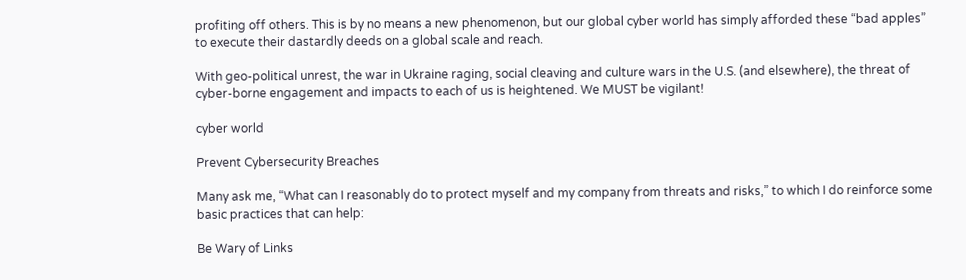profiting off others. This is by no means a new phenomenon, but our global cyber world has simply afforded these “bad apples” to execute their dastardly deeds on a global scale and reach.

With geo-political unrest, the war in Ukraine raging, social cleaving and culture wars in the U.S. (and elsewhere), the threat of cyber-borne engagement and impacts to each of us is heightened. We MUST be vigilant!

cyber world

Prevent Cybersecurity Breaches

Many ask me, “What can I reasonably do to protect myself and my company from threats and risks,” to which I do reinforce some basic practices that can help:

Be Wary of Links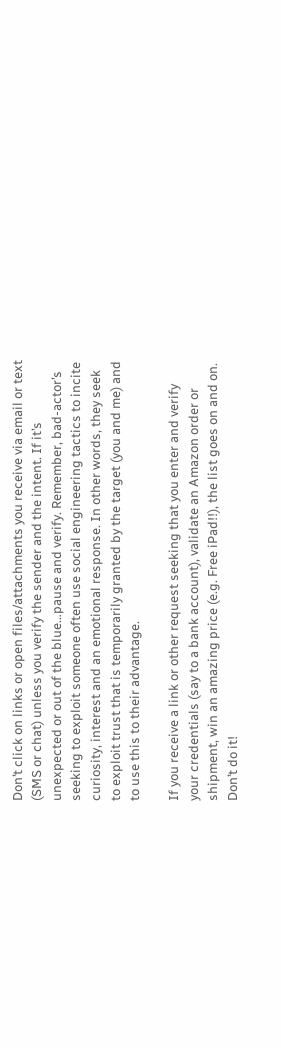Don’t click on links or open files/attachments you receive via email or text (SMS or chat) unless you verify the sender and the intent. If it’s unexpected or out of the blue…pause and verify. Remember, bad-actor’s seeking to exploit someone often use social engineering tactics to incite curiosity, interest and an emotional response. In other words, they seek to exploit trust that is temporarily granted by the target (you and me) and to use this to their advantage.

If you receive a link or other request seeking that you enter and verify your credentials (say to a bank account), validate an Amazon order or shipment, win an amazing price (e.g. Free iPad!!), the list goes on and on. Don’t do it!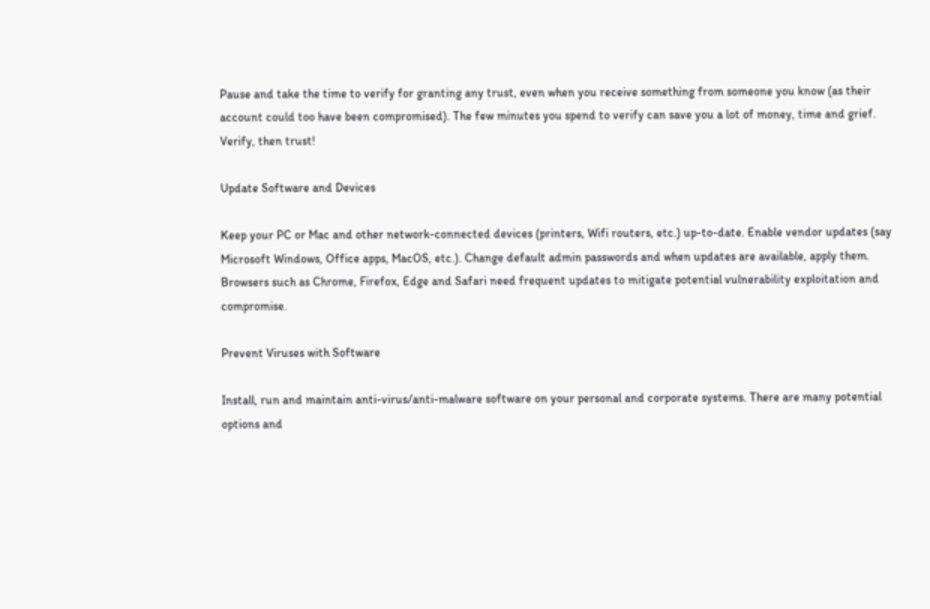Pause and take the time to verify for granting any trust, even when you receive something from someone you know (as their account could too have been compromised). The few minutes you spend to verify can save you a lot of money, time and grief. Verify, then trust!

Update Software and Devices

Keep your PC or Mac and other network-connected devices (printers, Wifi routers, etc.) up-to-date. Enable vendor updates (say Microsoft Windows, Office apps, MacOS, etc.). Change default admin passwords and when updates are available, apply them. Browsers such as Chrome, Firefox, Edge and Safari need frequent updates to mitigate potential vulnerability exploitation and compromise.

Prevent Viruses with Software

Install, run and maintain anti-virus/anti-malware software on your personal and corporate systems. There are many potential options and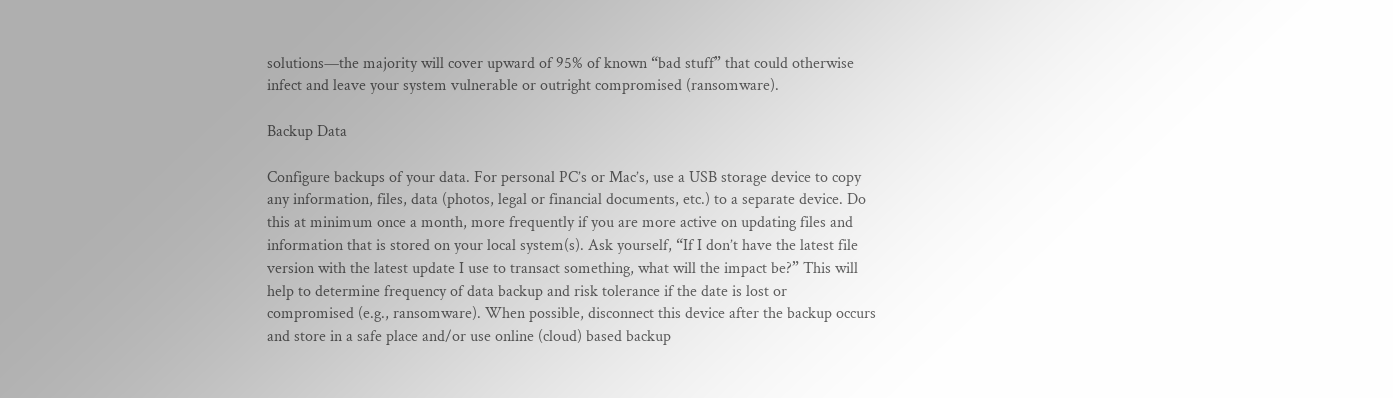solutions—the majority will cover upward of 95% of known “bad stuff” that could otherwise infect and leave your system vulnerable or outright compromised (ransomware).

Backup Data

Configure backups of your data. For personal PC’s or Mac’s, use a USB storage device to copy any information, files, data (photos, legal or financial documents, etc.) to a separate device. Do this at minimum once a month, more frequently if you are more active on updating files and information that is stored on your local system(s). Ask yourself, “If I don’t have the latest file version with the latest update I use to transact something, what will the impact be?” This will help to determine frequency of data backup and risk tolerance if the date is lost or compromised (e.g., ransomware). When possible, disconnect this device after the backup occurs and store in a safe place and/or use online (cloud) based backup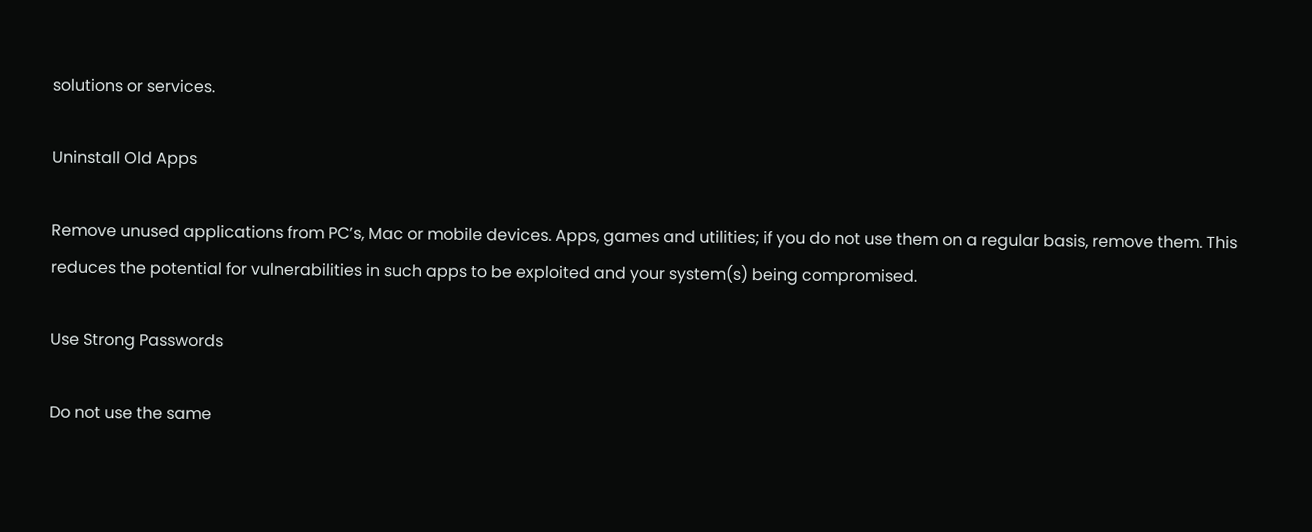solutions or services.

Uninstall Old Apps

Remove unused applications from PC’s, Mac or mobile devices. Apps, games and utilities; if you do not use them on a regular basis, remove them. This reduces the potential for vulnerabilities in such apps to be exploited and your system(s) being compromised.

Use Strong Passwords

Do not use the same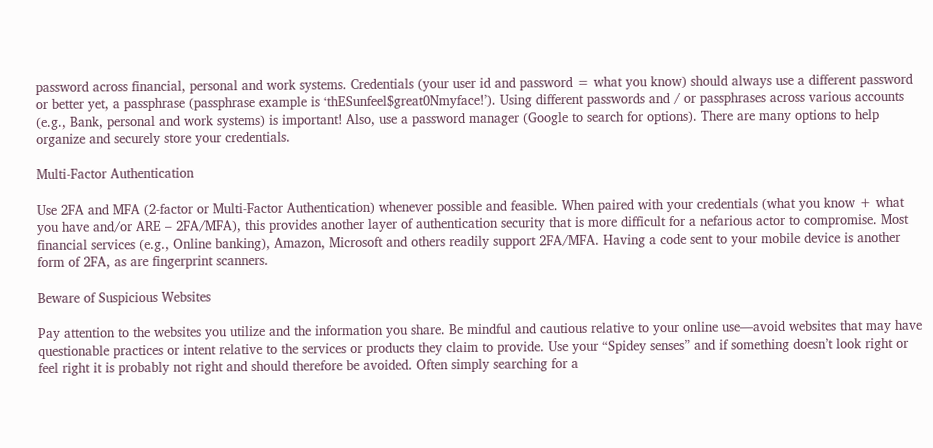password across financial, personal and work systems. Credentials (your user id and password = what you know) should always use a different password or better yet, a passphrase (passphrase example is ‘thESunfeel$great0Nmyface!’). Using different passwords and / or passphrases across various accounts (e.g., Bank, personal and work systems) is important! Also, use a password manager (Google to search for options). There are many options to help organize and securely store your credentials.

Multi-Factor Authentication

Use 2FA and MFA (2-factor or Multi-Factor Authentication) whenever possible and feasible. When paired with your credentials (what you know + what you have and/or ARE – 2FA/MFA), this provides another layer of authentication security that is more difficult for a nefarious actor to compromise. Most financial services (e.g., Online banking), Amazon, Microsoft and others readily support 2FA/MFA. Having a code sent to your mobile device is another form of 2FA, as are fingerprint scanners.

Beware of Suspicious Websites

Pay attention to the websites you utilize and the information you share. Be mindful and cautious relative to your online use—avoid websites that may have questionable practices or intent relative to the services or products they claim to provide. Use your “Spidey senses” and if something doesn’t look right or feel right it is probably not right and should therefore be avoided. Often simply searching for a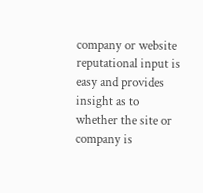company or website reputational input is easy and provides insight as to whether the site or company is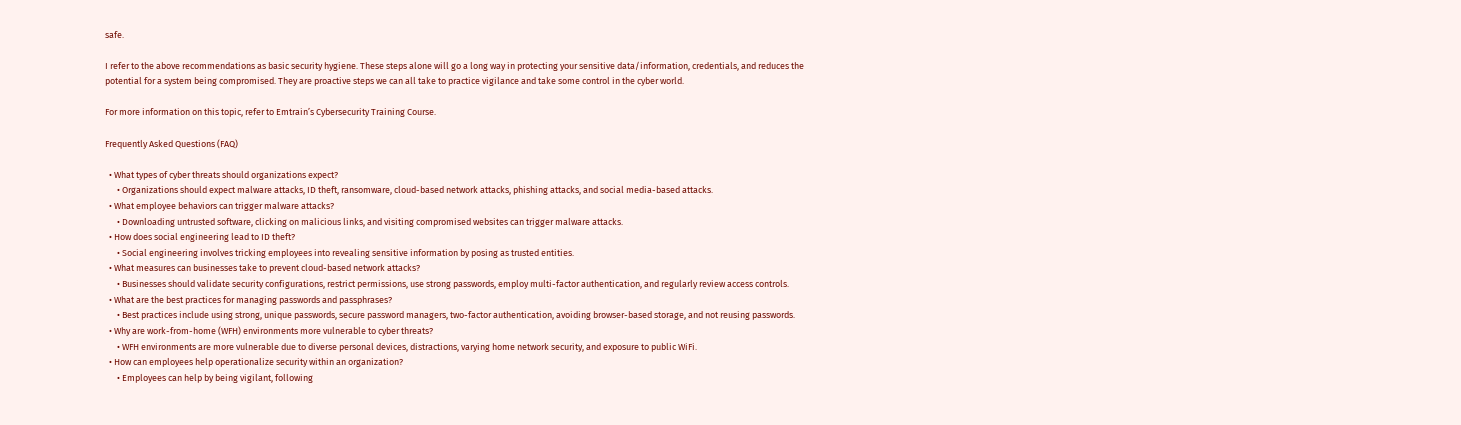safe.

I refer to the above recommendations as basic security hygiene. These steps alone will go a long way in protecting your sensitive data/information, credentials, and reduces the potential for a system being compromised. They are proactive steps we can all take to practice vigilance and take some control in the cyber world.

For more information on this topic, refer to Emtrain’s Cybersecurity Training Course.

Frequently Asked Questions (FAQ)

  • What types of cyber threats should organizations expect?
      • Organizations should expect malware attacks, ID theft, ransomware, cloud-based network attacks, phishing attacks, and social media-based attacks.
  • What employee behaviors can trigger malware attacks?
      • Downloading untrusted software, clicking on malicious links, and visiting compromised websites can trigger malware attacks.
  • How does social engineering lead to ID theft?
      • Social engineering involves tricking employees into revealing sensitive information by posing as trusted entities.
  • What measures can businesses take to prevent cloud-based network attacks?
      • Businesses should validate security configurations, restrict permissions, use strong passwords, employ multi-factor authentication, and regularly review access controls.
  • What are the best practices for managing passwords and passphrases?
      • Best practices include using strong, unique passwords, secure password managers, two-factor authentication, avoiding browser-based storage, and not reusing passwords.
  • Why are work-from-home (WFH) environments more vulnerable to cyber threats?
      • WFH environments are more vulnerable due to diverse personal devices, distractions, varying home network security, and exposure to public WiFi.
  • How can employees help operationalize security within an organization?
      • Employees can help by being vigilant, following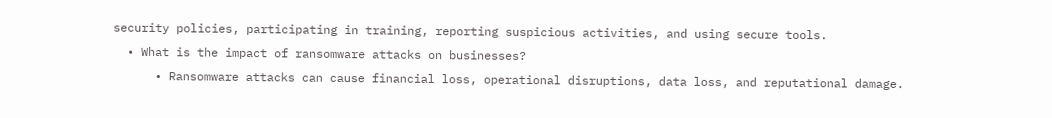security policies, participating in training, reporting suspicious activities, and using secure tools.
  • What is the impact of ransomware attacks on businesses?
      • Ransomware attacks can cause financial loss, operational disruptions, data loss, and reputational damage.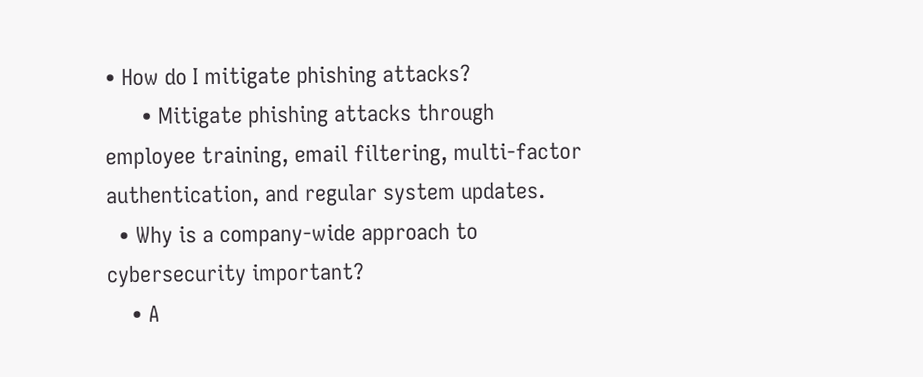• How do I mitigate phishing attacks?
      • Mitigate phishing attacks through employee training, email filtering, multi-factor authentication, and regular system updates.
  • Why is a company-wide approach to cybersecurity important?
    • A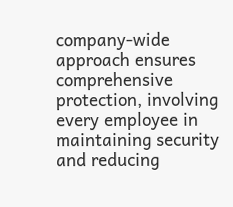company-wide approach ensures comprehensive protection, involving every employee in maintaining security and reducing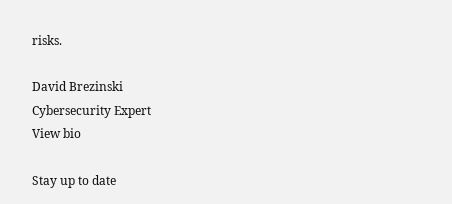risks.

David Brezinski
Cybersecurity Expert
View bio

Stay up to date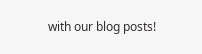with our blog posts!